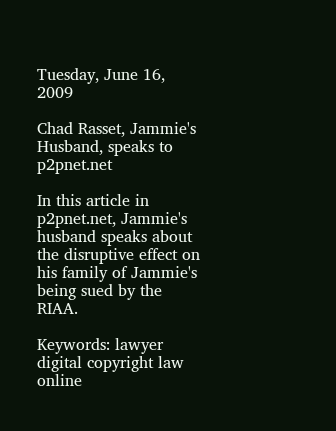Tuesday, June 16, 2009

Chad Rasset, Jammie's Husband, speaks to p2pnet.net

In this article in p2pnet.net, Jammie's husband speaks about the disruptive effect on his family of Jammie's being sued by the RIAA.

Keywords: lawyer digital copyright law online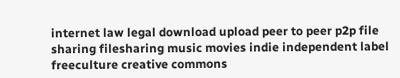internet law legal download upload peer to peer p2p file sharing filesharing music movies indie independent label freeculture creative commons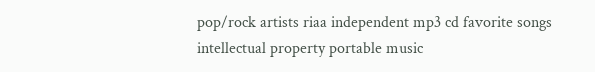pop/rock artists riaa independent mp3 cd favorite songs intellectual property portable music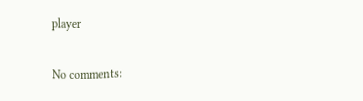player

No comments: